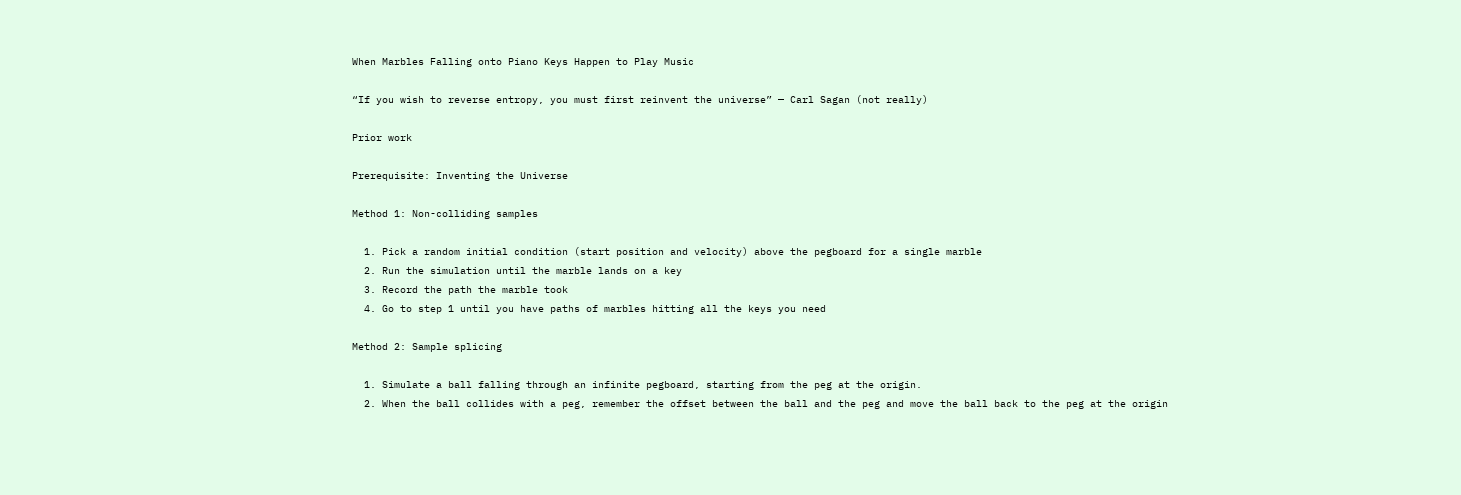When Marbles Falling onto Piano Keys Happen to Play Music

“If you wish to reverse entropy, you must first reinvent the universe” — Carl Sagan (not really)

Prior work

Prerequisite: Inventing the Universe

Method 1: Non-colliding samples

  1. Pick a random initial condition (start position and velocity) above the pegboard for a single marble
  2. Run the simulation until the marble lands on a key
  3. Record the path the marble took
  4. Go to step 1 until you have paths of marbles hitting all the keys you need

Method 2: Sample splicing

  1. Simulate a ball falling through an infinite pegboard, starting from the peg at the origin.
  2. When the ball collides with a peg, remember the offset between the ball and the peg and move the ball back to the peg at the origin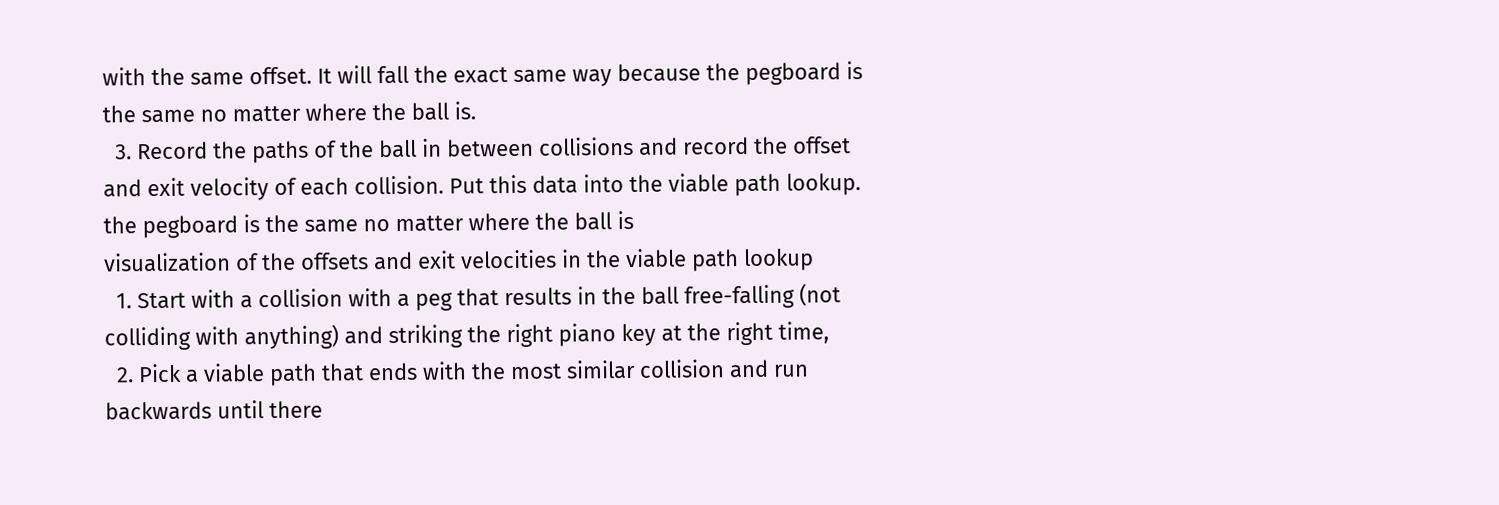with the same offset. It will fall the exact same way because the pegboard is the same no matter where the ball is.
  3. Record the paths of the ball in between collisions and record the offset and exit velocity of each collision. Put this data into the viable path lookup.
the pegboard is the same no matter where the ball is
visualization of the offsets and exit velocities in the viable path lookup
  1. Start with a collision with a peg that results in the ball free-falling (not colliding with anything) and striking the right piano key at the right time,
  2. Pick a viable path that ends with the most similar collision and run backwards until there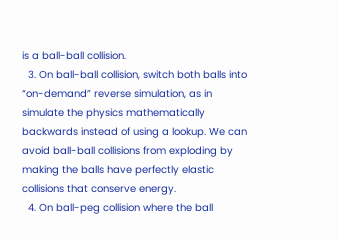is a ball-ball collision.
  3. On ball-ball collision, switch both balls into “on-demand” reverse simulation, as in simulate the physics mathematically backwards instead of using a lookup. We can avoid ball-ball collisions from exploding by making the balls have perfectly elastic collisions that conserve energy.
  4. On ball-peg collision where the ball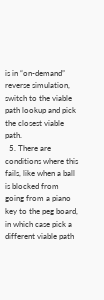is in “on-demand” reverse simulation, switch to the viable path lookup and pick the closest viable path.
  5. There are conditions where this fails, like when a ball is blocked from going from a piano key to the peg board, in which case pick a different viable path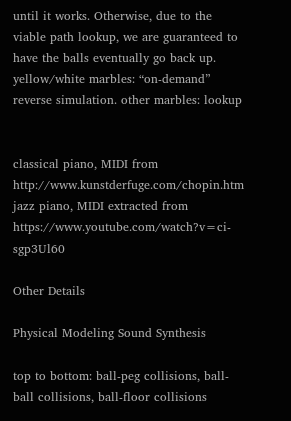until it works. Otherwise, due to the viable path lookup, we are guaranteed to have the balls eventually go back up.
yellow/white marbles: “on-demand” reverse simulation. other marbles: lookup


classical piano, MIDI from http://www.kunstderfuge.com/chopin.htm
jazz piano, MIDI extracted from https://www.youtube.com/watch?v=ci-sgp3Ul60

Other Details

Physical Modeling Sound Synthesis

top to bottom: ball-peg collisions, ball-ball collisions, ball-floor collisions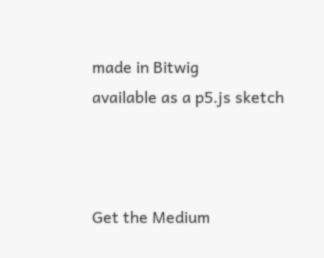made in Bitwig
available as a p5.js sketch



Get the Medium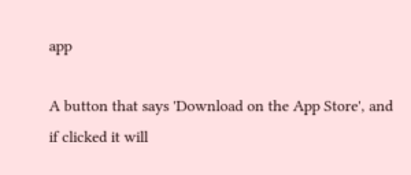app

A button that says 'Download on the App Store', and if clicked it will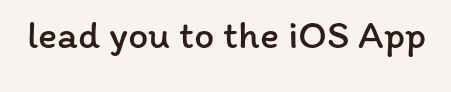lead you to the iOS App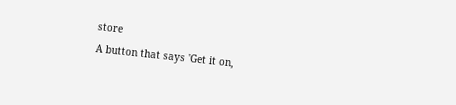store
A button that says 'Get it on,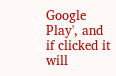Google Play', and if clicked it will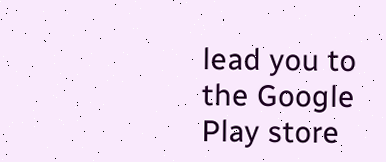lead you to the Google Play store